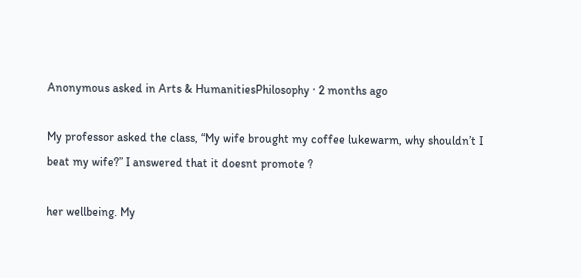Anonymous asked in Arts & HumanitiesPhilosophy · 2 months ago

My professor asked the class, “My wife brought my coffee lukewarm, why shouldn’t I beat my wife?” I answered that it doesnt promote ?

her wellbeing. My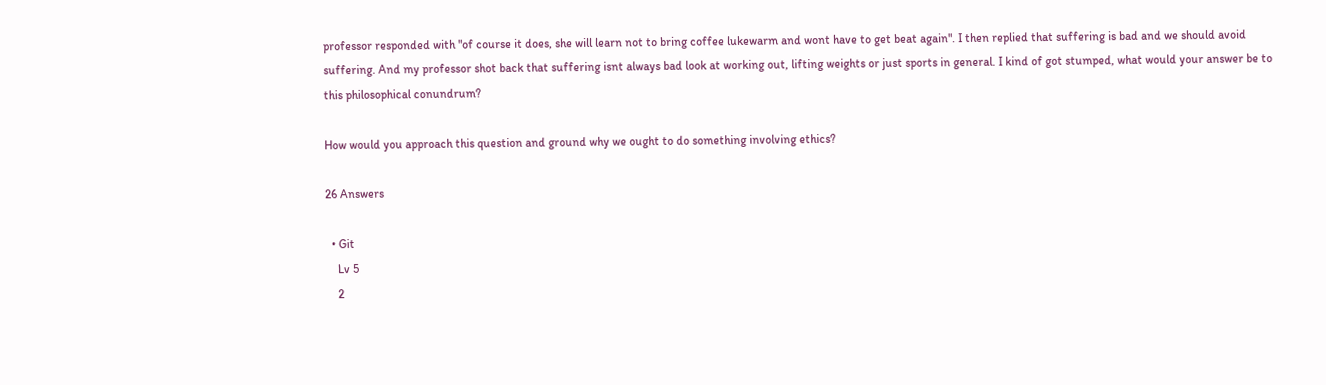professor responded with "of course it does, she will learn not to bring coffee lukewarm and wont have to get beat again". I then replied that suffering is bad and we should avoid suffering. And my professor shot back that suffering isnt always bad look at working out, lifting weights or just sports in general. I kind of got stumped, what would your answer be to this philosophical conundrum?

How would you approach this question and ground why we ought to do something involving ethics?

26 Answers

  • Git
    Lv 5
    2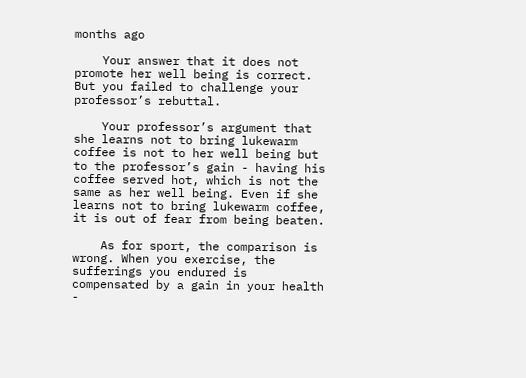months ago

    Your answer that it does not promote her well being is correct. But you failed to challenge your professor’s rebuttal.

    Your professor’s argument that she learns not to bring lukewarm coffee is not to her well being but to the professor’s gain - having his coffee served hot, which is not the same as her well being. Even if she learns not to bring lukewarm coffee, it is out of fear from being beaten.

    As for sport, the comparison is wrong. When you exercise, the sufferings you endured is compensated by a gain in your health -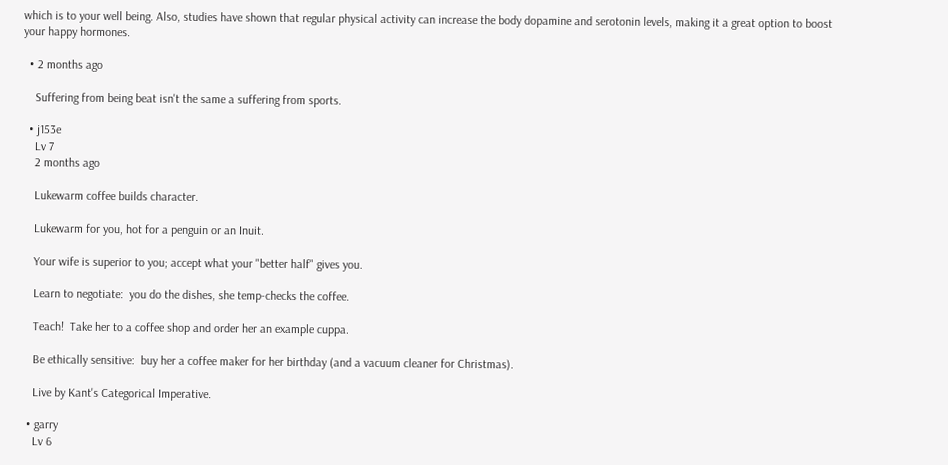which is to your well being. Also, studies have shown that regular physical activity can increase the body dopamine and serotonin levels, making it a great option to boost your happy hormones.

  • 2 months ago

    Suffering from being beat isn't the same a suffering from sports.

  • j153e
    Lv 7
    2 months ago

    Lukewarm coffee builds character.

    Lukewarm for you, hot for a penguin or an Inuit.

    Your wife is superior to you; accept what your "better half" gives you.

    Learn to negotiate:  you do the dishes, she temp-checks the coffee.

    Teach!  Take her to a coffee shop and order her an example cuppa.

    Be ethically sensitive:  buy her a coffee maker for her birthday (and a vacuum cleaner for Christmas).

    Live by Kant's Categorical Imperative.

  • garry
    Lv 6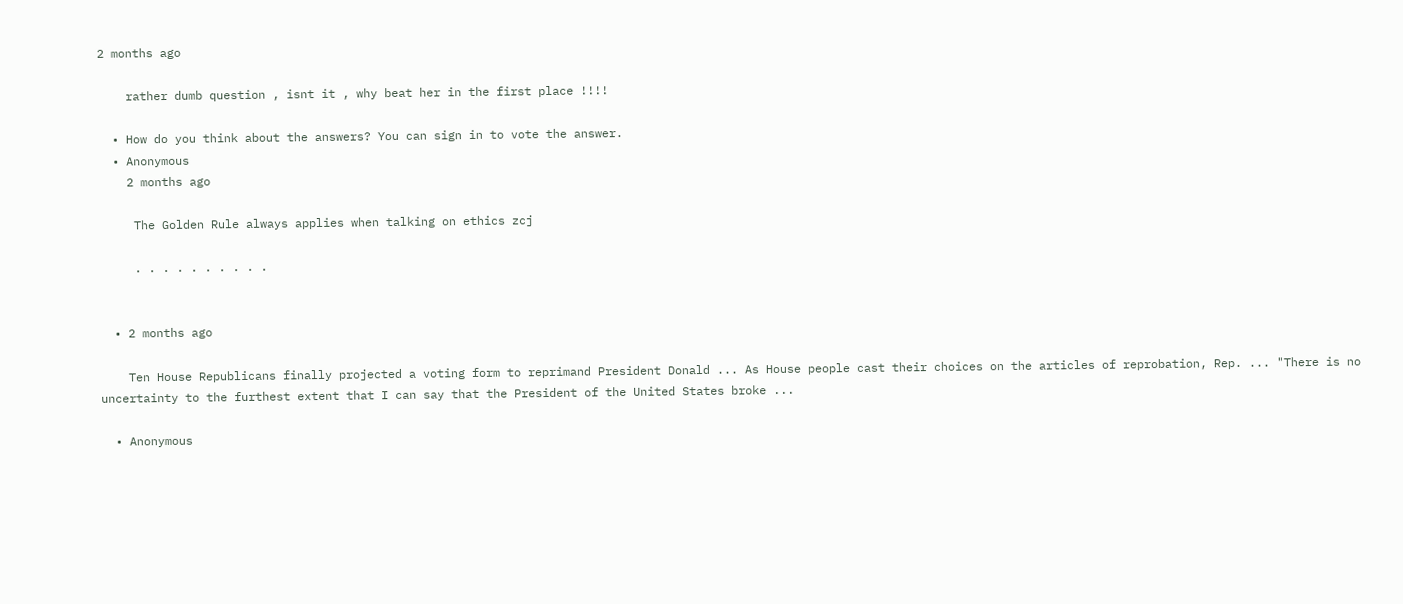2 months ago

    rather dumb question , isnt it , why beat her in the first place !!!!

  • How do you think about the answers? You can sign in to vote the answer.
  • Anonymous
    2 months ago

     The Golden Rule always applies when talking on ethics zcj

     . . . . . . . . . .


  • 2 months ago

    Ten House Republicans finally projected a voting form to reprimand President Donald ... As House people cast their choices on the articles of reprobation, Rep. ... "There is no uncertainty to the furthest extent that I can say that the President of the United States broke ...

  • Anonymous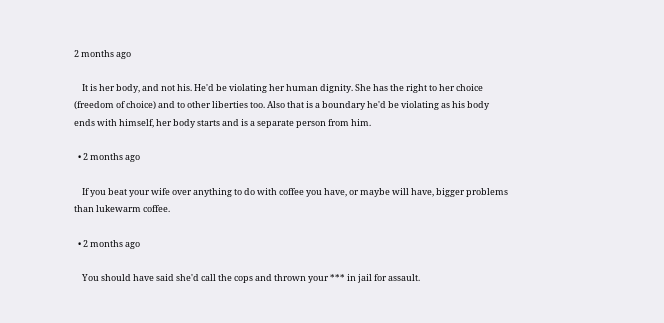2 months ago

    It is her body, and not his. He'd be violating her human dignity. She has the right to her choice (freedom of choice) and to other liberties too. Also that is a boundary he'd be violating as his body ends with himself, her body starts and is a separate person from him.

  • 2 months ago

    If you beat your wife over anything to do with coffee you have, or maybe will have, bigger problems than lukewarm coffee.

  • 2 months ago

    You should have said she'd call the cops and thrown your *** in jail for assault.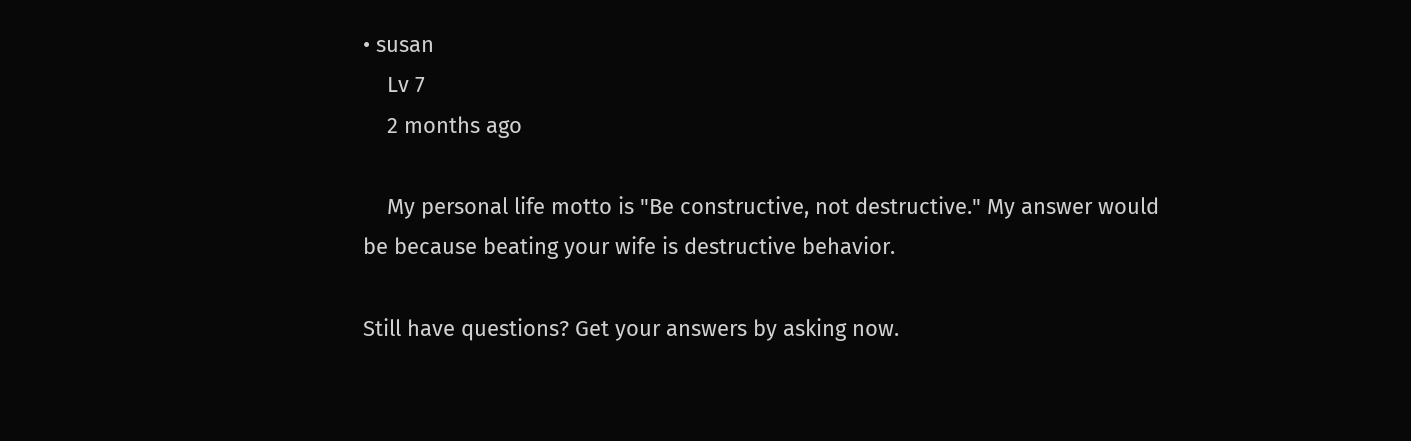• susan
    Lv 7
    2 months ago

    My personal life motto is "Be constructive, not destructive." My answer would be because beating your wife is destructive behavior.

Still have questions? Get your answers by asking now.